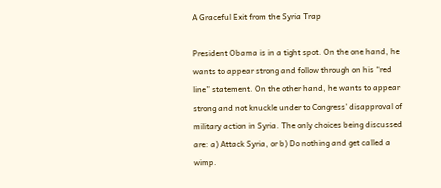A Graceful Exit from the Syria Trap

President Obama is in a tight spot. On the one hand, he wants to appear strong and follow through on his “red line” statement. On the other hand, he wants to appear strong and not knuckle under to Congress’ disapproval of military action in Syria. The only choices being discussed are: a) Attack Syria, or b) Do nothing and get called a wimp.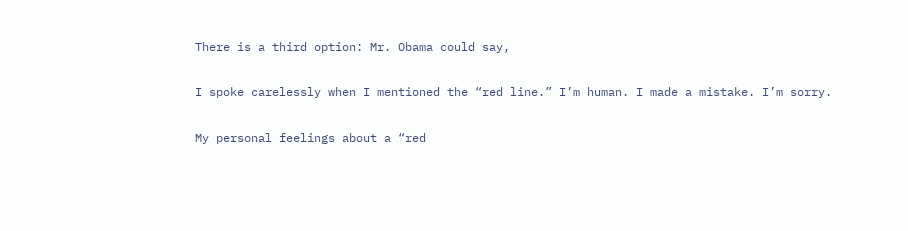There is a third option: Mr. Obama could say,

I spoke carelessly when I mentioned the “red line.” I’m human. I made a mistake. I’m sorry.

My personal feelings about a “red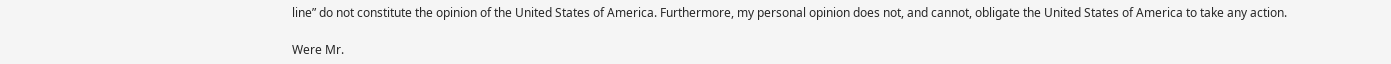line” do not constitute the opinion of the United States of America. Furthermore, my personal opinion does not, and cannot, obligate the United States of America to take any action.

Were Mr.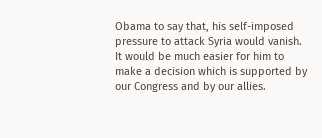Obama to say that, his self-imposed pressure to attack Syria would vanish. It would be much easier for him to make a decision which is supported by our Congress and by our allies.